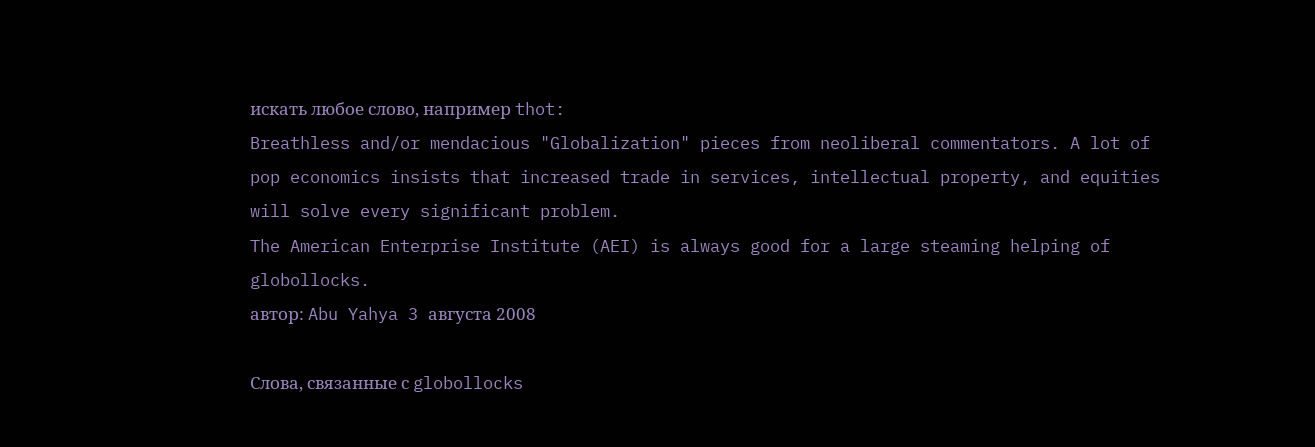искать любое слово, например thot:
Breathless and/or mendacious "Globalization" pieces from neoliberal commentators. A lot of pop economics insists that increased trade in services, intellectual property, and equities will solve every significant problem.
The American Enterprise Institute (AEI) is always good for a large steaming helping of globollocks.
автор: Abu Yahya 3 августа 2008

Слова, связанные с globollocks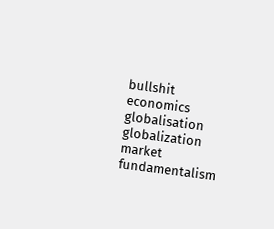bullshit economics globalisation globalization market fundamentalism